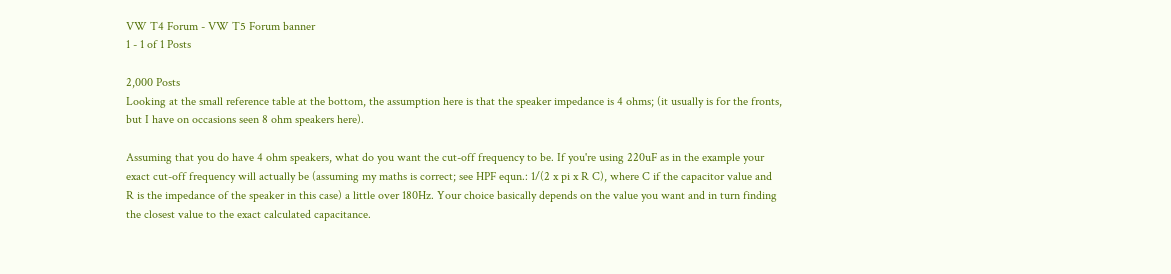VW T4 Forum - VW T5 Forum banner
1 - 1 of 1 Posts

2,000 Posts
Looking at the small reference table at the bottom, the assumption here is that the speaker impedance is 4 ohms; (it usually is for the fronts, but I have on occasions seen 8 ohm speakers here).

Assuming that you do have 4 ohm speakers, what do you want the cut-off frequency to be. If you're using 220uF as in the example your exact cut-off frequency will actually be (assuming my maths is correct; see HPF equn.: 1/(2 x pi x R C), where C if the capacitor value and R is the impedance of the speaker in this case) a little over 180Hz. Your choice basically depends on the value you want and in turn finding the closest value to the exact calculated capacitance.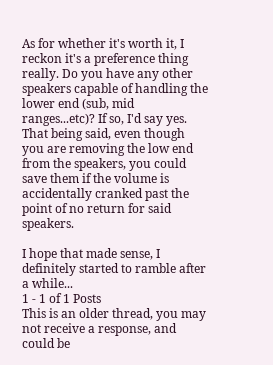As for whether it's worth it, I reckon it's a preference thing really. Do you have any other speakers capable of handling the lower end (sub, mid ranges...etc)? If so, I'd say yes. That being said, even though you are removing the low end from the speakers, you could save them if the volume is accidentally cranked past the point of no return for said speakers.

I hope that made sense, I definitely started to ramble after a while...
1 - 1 of 1 Posts
This is an older thread, you may not receive a response, and could be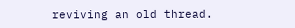reviving an old thread.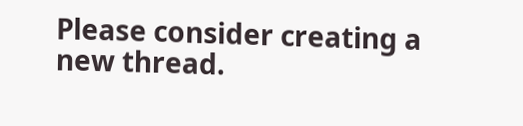Please consider creating a new thread.